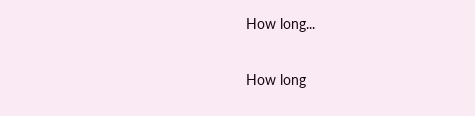How long...


How long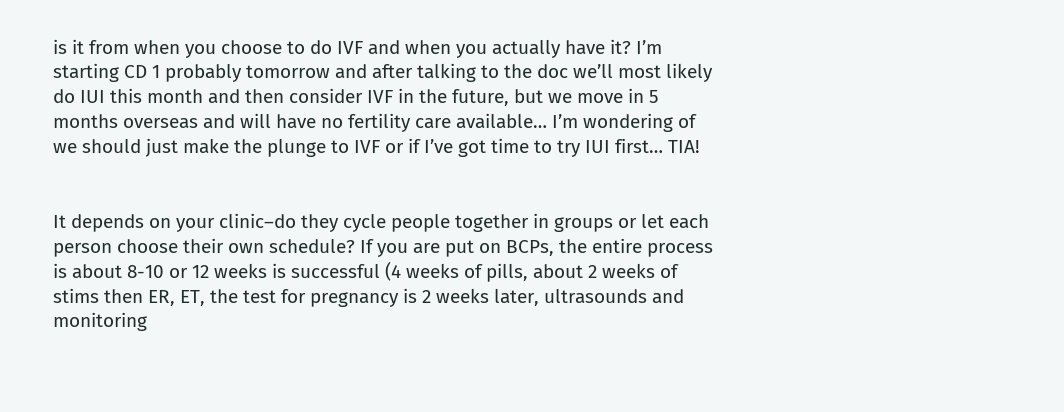is it from when you choose to do IVF and when you actually have it? I’m starting CD 1 probably tomorrow and after talking to the doc we’ll most likely do IUI this month and then consider IVF in the future, but we move in 5 months overseas and will have no fertility care available… I’m wondering of we should just make the plunge to IVF or if I’ve got time to try IUI first… TIA!


It depends on your clinic–do they cycle people together in groups or let each person choose their own schedule? If you are put on BCPs, the entire process is about 8-10 or 12 weeks is successful (4 weeks of pills, about 2 weeks of stims then ER, ET, the test for pregnancy is 2 weeks later, ultrasounds and monitoring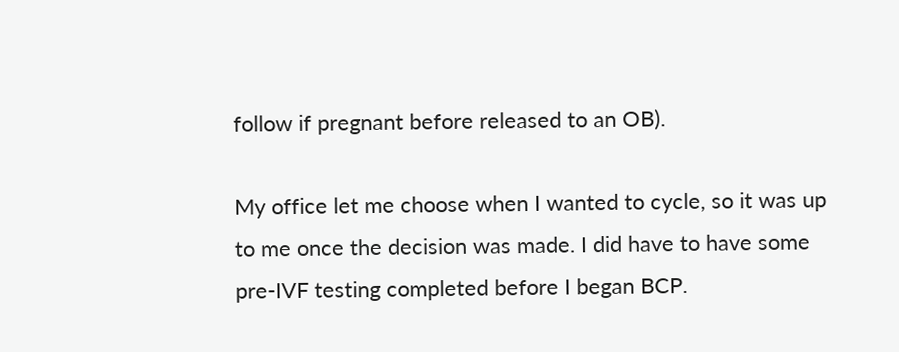follow if pregnant before released to an OB).

My office let me choose when I wanted to cycle, so it was up to me once the decision was made. I did have to have some pre-IVF testing completed before I began BCP.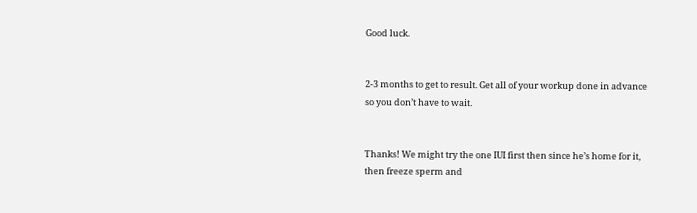Good luck.


2-3 months to get to result. Get all of your workup done in advance so you don’t have to wait.


Thanks! We might try the one IUI first then since he’s home for it, then freeze sperm and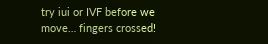try iui or IVF before we move… fingers crossed!